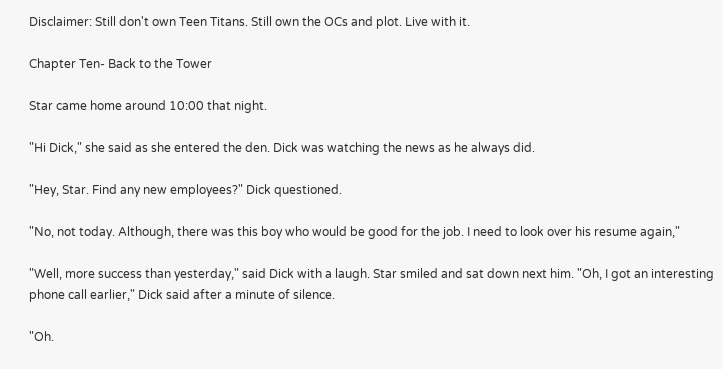Disclaimer: Still don't own Teen Titans. Still own the OCs and plot. Live with it.

Chapter Ten- Back to the Tower

Star came home around 10:00 that night.

"Hi Dick," she said as she entered the den. Dick was watching the news as he always did.

"Hey, Star. Find any new employees?" Dick questioned.

"No, not today. Although, there was this boy who would be good for the job. I need to look over his resume again,"

"Well, more success than yesterday," said Dick with a laugh. Star smiled and sat down next him. "Oh, I got an interesting phone call earlier," Dick said after a minute of silence.

"Oh.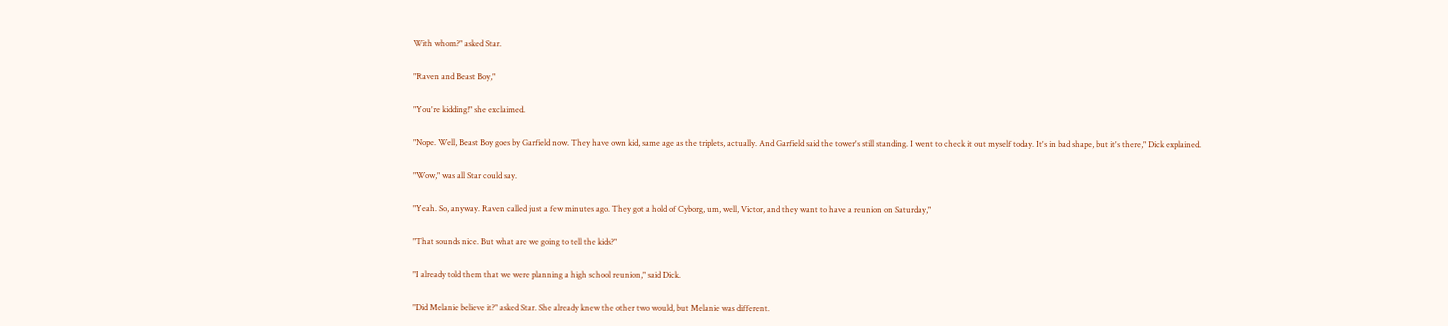With whom?" asked Star.

"Raven and Beast Boy,"

"You're kidding!" she exclaimed.

"Nope. Well, Beast Boy goes by Garfield now. They have own kid, same age as the triplets, actually. And Garfield said the tower's still standing. I went to check it out myself today. It's in bad shape, but it's there," Dick explained.

"Wow," was all Star could say.

"Yeah. So, anyway. Raven called just a few minutes ago. They got a hold of Cyborg, um, well, Victor, and they want to have a reunion on Saturday,"

"That sounds nice. But what are we going to tell the kids?"

"I already told them that we were planning a high school reunion," said Dick.

"Did Melanie believe it?" asked Star. She already knew the other two would, but Melanie was different.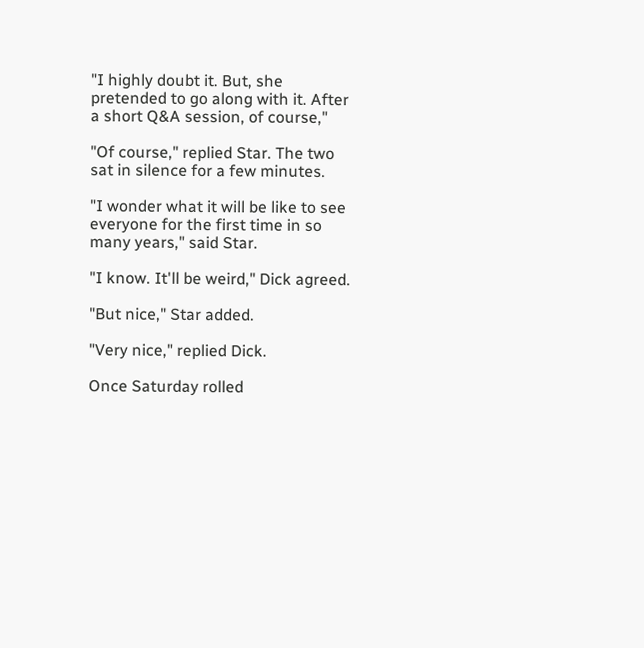"I highly doubt it. But, she pretended to go along with it. After a short Q&A session, of course,"

"Of course," replied Star. The two sat in silence for a few minutes.

"I wonder what it will be like to see everyone for the first time in so many years," said Star.

"I know. It'll be weird," Dick agreed.

"But nice," Star added.

"Very nice," replied Dick.

Once Saturday rolled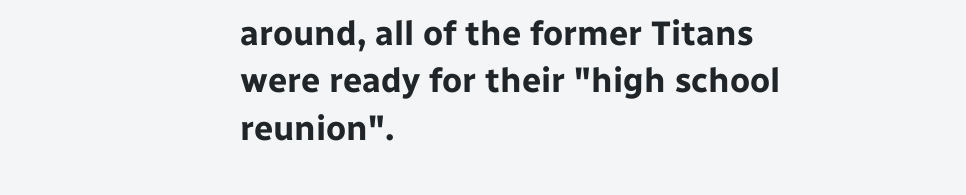around, all of the former Titans were ready for their "high school reunion".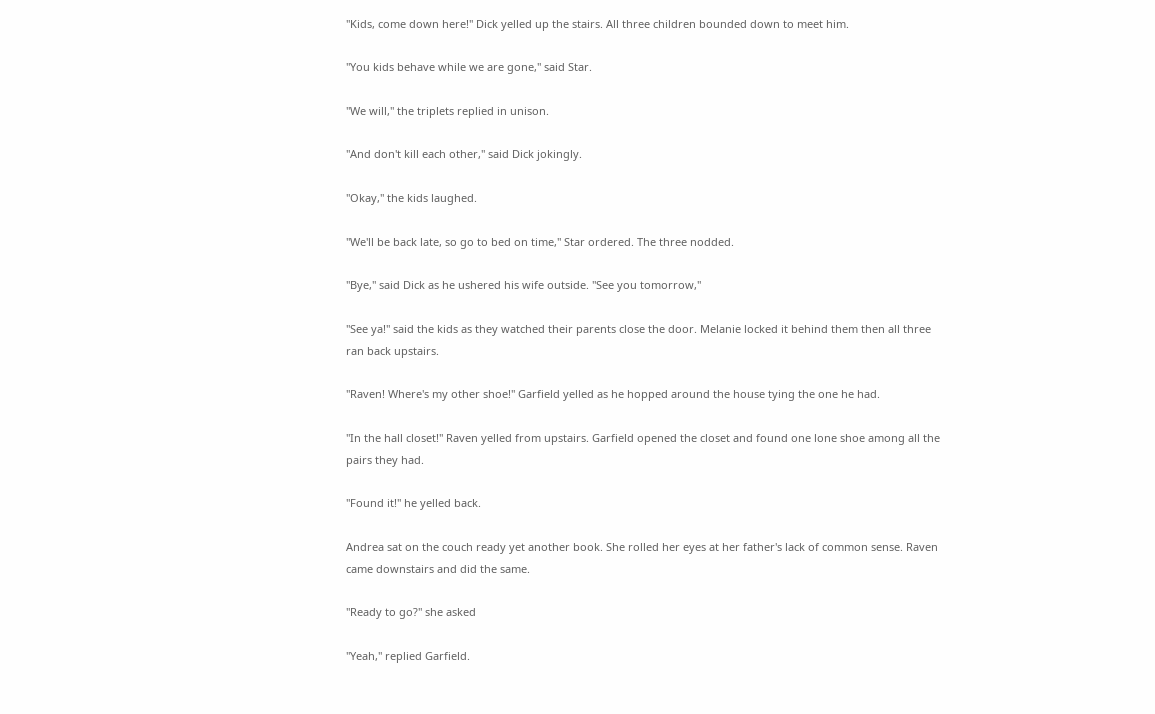"Kids, come down here!" Dick yelled up the stairs. All three children bounded down to meet him.

"You kids behave while we are gone," said Star.

"We will," the triplets replied in unison.

"And don't kill each other," said Dick jokingly.

"Okay," the kids laughed.

"We'll be back late, so go to bed on time," Star ordered. The three nodded.

"Bye," said Dick as he ushered his wife outside. "See you tomorrow,"

"See ya!" said the kids as they watched their parents close the door. Melanie locked it behind them then all three ran back upstairs.

"Raven! Where's my other shoe!" Garfield yelled as he hopped around the house tying the one he had.

"In the hall closet!" Raven yelled from upstairs. Garfield opened the closet and found one lone shoe among all the pairs they had.

"Found it!" he yelled back.

Andrea sat on the couch ready yet another book. She rolled her eyes at her father's lack of common sense. Raven came downstairs and did the same.

"Ready to go?" she asked

"Yeah," replied Garfield.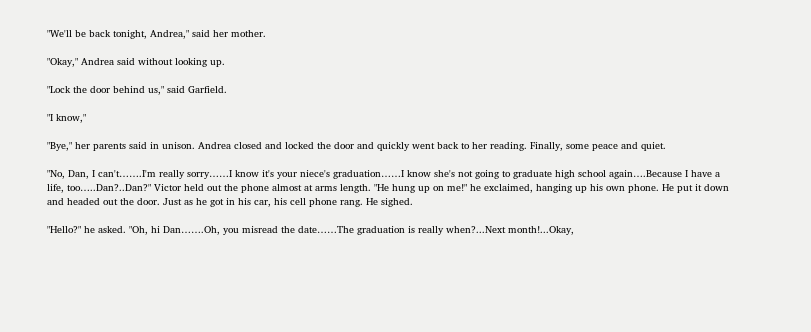"We'll be back tonight, Andrea," said her mother.

"Okay," Andrea said without looking up.

"Lock the door behind us," said Garfield.

"I know,"

"Bye," her parents said in unison. Andrea closed and locked the door and quickly went back to her reading. Finally, some peace and quiet.

"No, Dan, I can't…….I'm really sorry……I know it's your niece's graduation……I know she's not going to graduate high school again….Because I have a life, too…..Dan?..Dan?" Victor held out the phone almost at arms length. "He hung up on me!" he exclaimed, hanging up his own phone. He put it down and headed out the door. Just as he got in his car, his cell phone rang. He sighed.

"Hello?" he asked. "Oh, hi Dan…….Oh, you misread the date……The graduation is really when?...Next month!...Okay,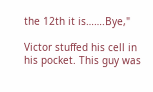the 12th it is…….Bye,"

Victor stuffed his cell in his pocket. This guy was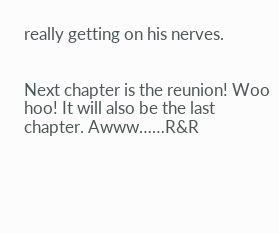really getting on his nerves.


Next chapter is the reunion! Woo hoo! It will also be the last chapter. Awww……R&R